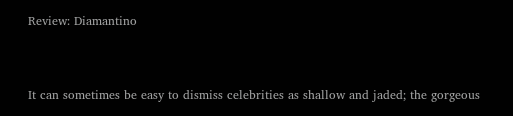Review: Diamantino


It can sometimes be easy to dismiss celebrities as shallow and jaded; the gorgeous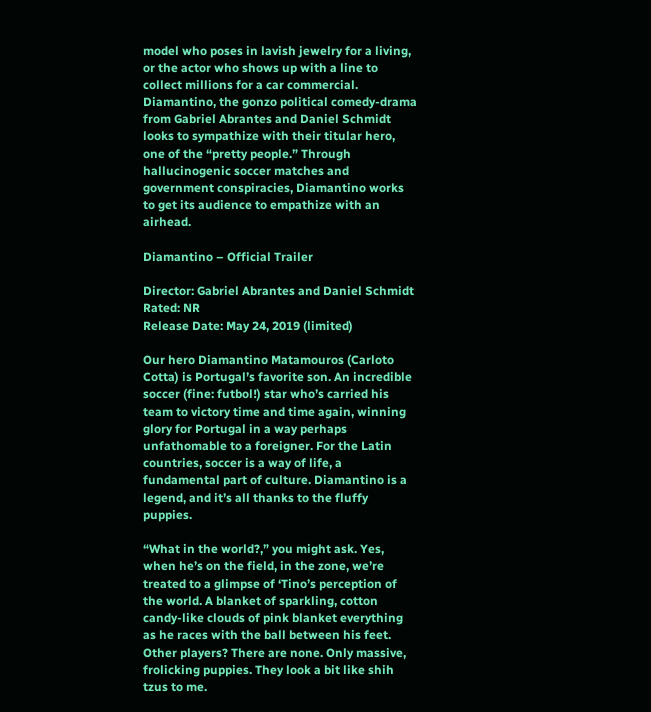model who poses in lavish jewelry for a living, or the actor who shows up with a line to collect millions for a car commercial. Diamantino, the gonzo political comedy-drama from Gabriel Abrantes and Daniel Schmidt looks to sympathize with their titular hero, one of the “pretty people.” Through hallucinogenic soccer matches and government conspiracies, Diamantino works to get its audience to empathize with an airhead.

Diamantino – Official Trailer

Director: Gabriel Abrantes and Daniel Schmidt
Rated: NR
Release Date: May 24, 2019 (limited)

Our hero Diamantino Matamouros (Carloto Cotta) is Portugal’s favorite son. An incredible soccer (fine: futbol!) star who’s carried his team to victory time and time again, winning glory for Portugal in a way perhaps unfathomable to a foreigner. For the Latin countries, soccer is a way of life, a fundamental part of culture. Diamantino is a legend, and it’s all thanks to the fluffy puppies.

“What in the world?,” you might ask. Yes, when he’s on the field, in the zone, we’re treated to a glimpse of ‘Tino’s perception of the world. A blanket of sparkling, cotton candy-like clouds of pink blanket everything as he races with the ball between his feet. Other players? There are none. Only massive, frolicking puppies. They look a bit like shih tzus to me.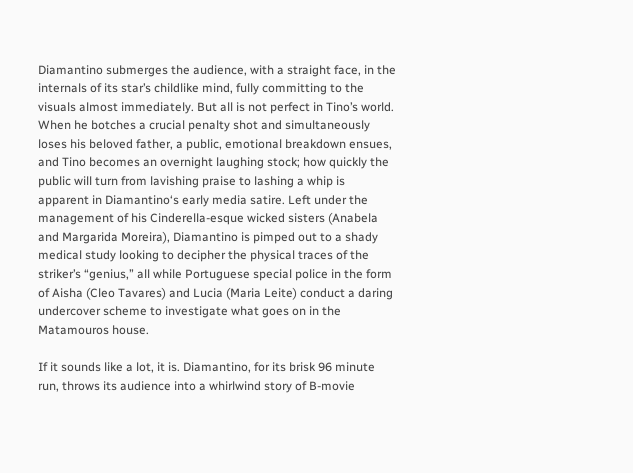Diamantino submerges the audience, with a straight face, in the internals of its star’s childlike mind, fully committing to the visuals almost immediately. But all is not perfect in Tino’s world. When he botches a crucial penalty shot and simultaneously loses his beloved father, a public, emotional breakdown ensues, and Tino becomes an overnight laughing stock; how quickly the public will turn from lavishing praise to lashing a whip is apparent in Diamantino‘s early media satire. Left under the management of his Cinderella-esque wicked sisters (Anabela and Margarida Moreira), Diamantino is pimped out to a shady medical study looking to decipher the physical traces of the striker’s “genius,” all while Portuguese special police in the form of Aisha (Cleo Tavares) and Lucia (Maria Leite) conduct a daring undercover scheme to investigate what goes on in the Matamouros house.

If it sounds like a lot, it is. Diamantino, for its brisk 96 minute run, throws its audience into a whirlwind story of B-movie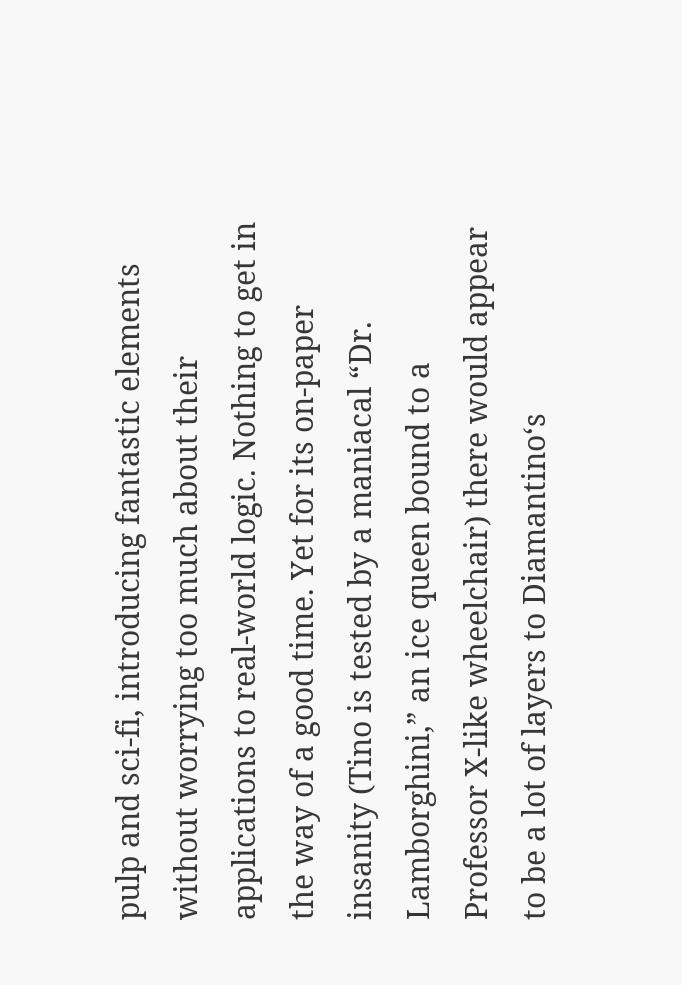pulp and sci-fi, introducing fantastic elements without worrying too much about their applications to real-world logic. Nothing to get in the way of a good time. Yet for its on-paper insanity (Tino is tested by a maniacal “Dr. Lamborghini,” an ice queen bound to a Professor X-like wheelchair) there would appear to be a lot of layers to Diamantino‘s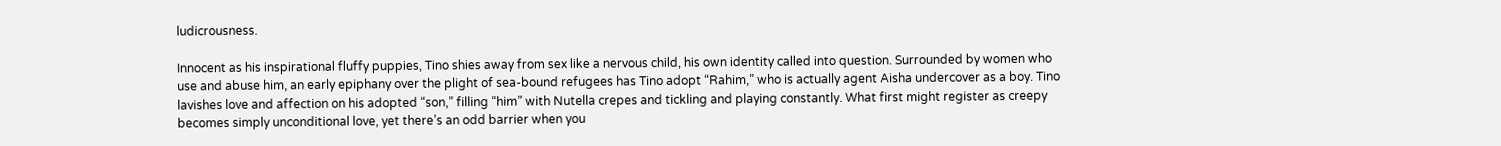ludicrousness.

Innocent as his inspirational fluffy puppies, Tino shies away from sex like a nervous child, his own identity called into question. Surrounded by women who use and abuse him, an early epiphany over the plight of sea-bound refugees has Tino adopt “Rahim,” who is actually agent Aisha undercover as a boy. Tino lavishes love and affection on his adopted “son,” filling “him” with Nutella crepes and tickling and playing constantly. What first might register as creepy becomes simply unconditional love, yet there’s an odd barrier when you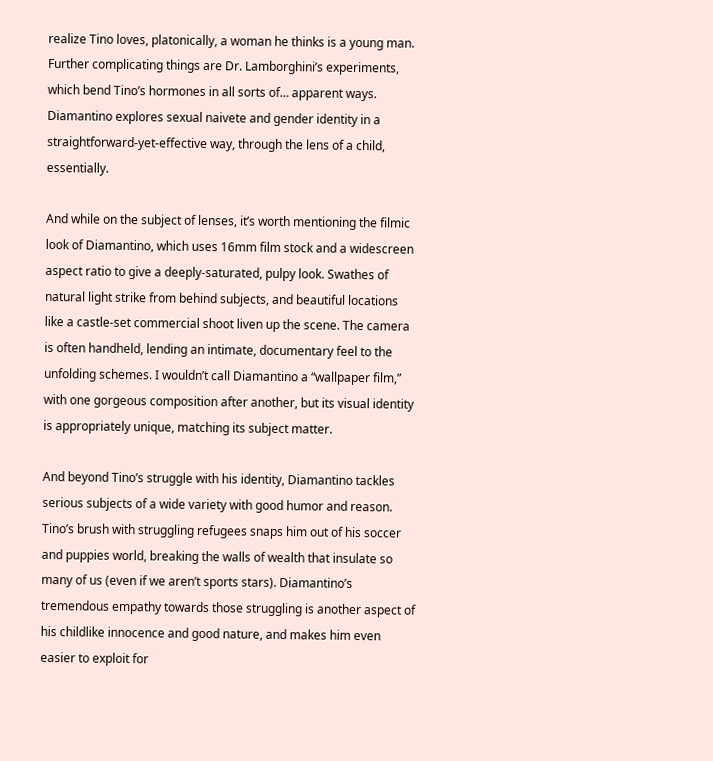realize Tino loves, platonically, a woman he thinks is a young man. Further complicating things are Dr. Lamborghini’s experiments, which bend Tino’s hormones in all sorts of… apparent ways. Diamantino explores sexual naivete and gender identity in a straightforward-yet-effective way, through the lens of a child, essentially.

And while on the subject of lenses, it’s worth mentioning the filmic look of Diamantino, which uses 16mm film stock and a widescreen aspect ratio to give a deeply-saturated, pulpy look. Swathes of natural light strike from behind subjects, and beautiful locations like a castle-set commercial shoot liven up the scene. The camera is often handheld, lending an intimate, documentary feel to the unfolding schemes. I wouldn’t call Diamantino a “wallpaper film,” with one gorgeous composition after another, but its visual identity is appropriately unique, matching its subject matter.

And beyond Tino’s struggle with his identity, Diamantino tackles serious subjects of a wide variety with good humor and reason. Tino’s brush with struggling refugees snaps him out of his soccer and puppies world, breaking the walls of wealth that insulate so many of us (even if we aren’t sports stars). Diamantino’s tremendous empathy towards those struggling is another aspect of his childlike innocence and good nature, and makes him even easier to exploit for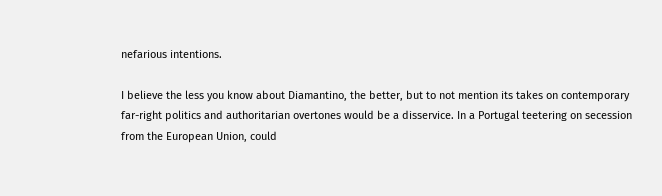nefarious intentions.

I believe the less you know about Diamantino, the better, but to not mention its takes on contemporary far-right politics and authoritarian overtones would be a disservice. In a Portugal teetering on secession from the European Union, could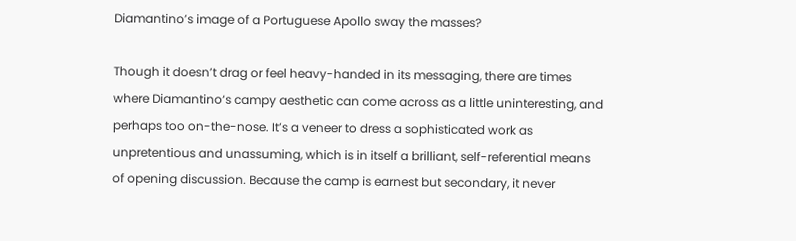Diamantino’s image of a Portuguese Apollo sway the masses?

Though it doesn’t drag or feel heavy-handed in its messaging, there are times where Diamantino‘s campy aesthetic can come across as a little uninteresting, and perhaps too on-the-nose. It’s a veneer to dress a sophisticated work as unpretentious and unassuming, which is in itself a brilliant, self-referential means of opening discussion. Because the camp is earnest but secondary, it never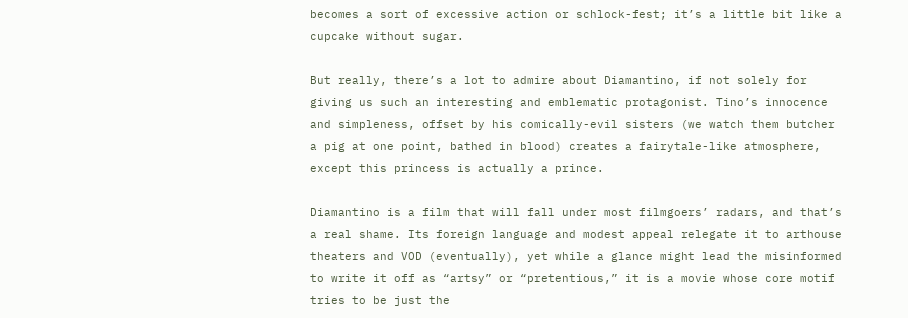becomes a sort of excessive action or schlock-fest; it’s a little bit like a cupcake without sugar.

But really, there’s a lot to admire about Diamantino, if not solely for giving us such an interesting and emblematic protagonist. Tino’s innocence and simpleness, offset by his comically-evil sisters (we watch them butcher a pig at one point, bathed in blood) creates a fairytale-like atmosphere, except this princess is actually a prince.

Diamantino is a film that will fall under most filmgoers’ radars, and that’s a real shame. Its foreign language and modest appeal relegate it to arthouse theaters and VOD (eventually), yet while a glance might lead the misinformed to write it off as “artsy” or “pretentious,” it is a movie whose core motif tries to be just the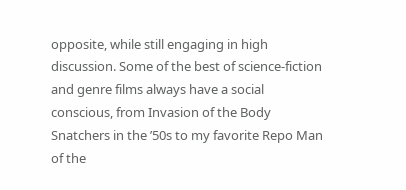opposite, while still engaging in high discussion. Some of the best of science-fiction and genre films always have a social conscious, from Invasion of the Body Snatchers in the ’50s to my favorite Repo Man of the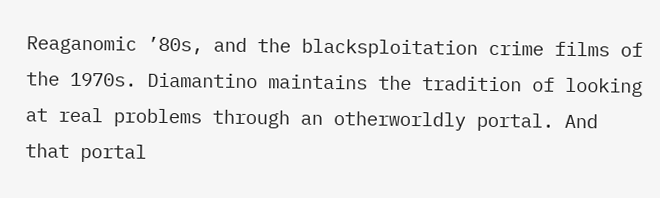Reaganomic ’80s, and the blacksploitation crime films of the 1970s. Diamantino maintains the tradition of looking at real problems through an otherworldly portal. And that portal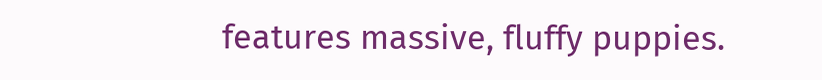features massive, fluffy puppies.